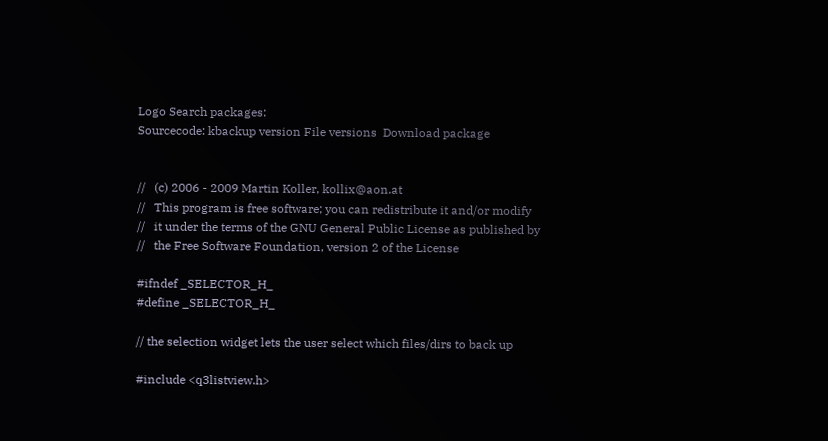Logo Search packages:
Sourcecode: kbackup version File versions  Download package


//   (c) 2006 - 2009 Martin Koller, kollix@aon.at
//   This program is free software; you can redistribute it and/or modify
//   it under the terms of the GNU General Public License as published by
//   the Free Software Foundation, version 2 of the License

#ifndef _SELECTOR_H_
#define _SELECTOR_H_

// the selection widget lets the user select which files/dirs to back up

#include <q3listview.h>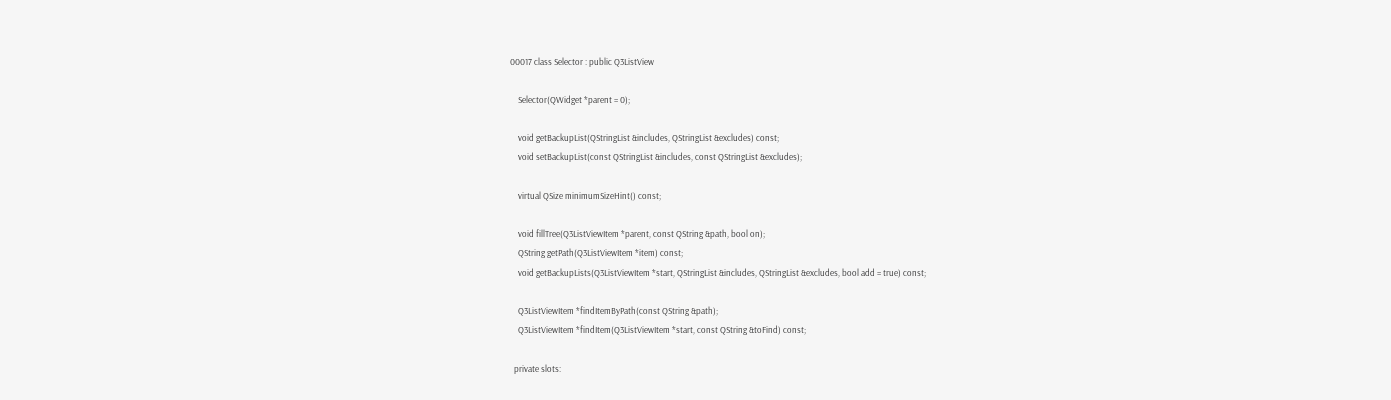00017 class Selector : public Q3ListView

    Selector(QWidget *parent = 0);

    void getBackupList(QStringList &includes, QStringList &excludes) const;
    void setBackupList(const QStringList &includes, const QStringList &excludes);

    virtual QSize minimumSizeHint() const;

    void fillTree(Q3ListViewItem *parent, const QString &path, bool on);
    QString getPath(Q3ListViewItem *item) const;
    void getBackupLists(Q3ListViewItem *start, QStringList &includes, QStringList &excludes, bool add = true) const;

    Q3ListViewItem *findItemByPath(const QString &path);
    Q3ListViewItem *findItem(Q3ListViewItem *start, const QString &toFind) const;

  private slots: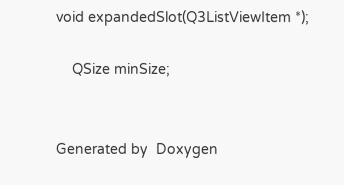void expandedSlot(Q3ListViewItem *);

    QSize minSize;


Generated by  Doxygen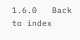1.6.0   Back to index